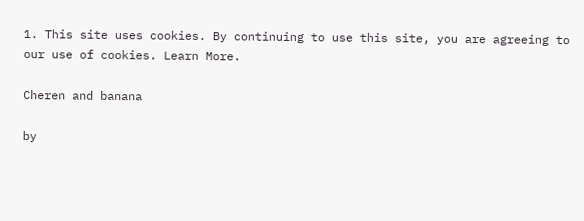1. This site uses cookies. By continuing to use this site, you are agreeing to our use of cookies. Learn More.

Cheren and banana

by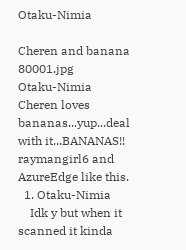Otaku-Nimia

Cheren and banana 80001.jpg
Otaku-Nimia Cheren loves bananas...yup...deal with it...BANANAS!!
raymangirl6 and AzureEdge like this.
  1. Otaku-Nimia
    Idk y but when it scanned it kinda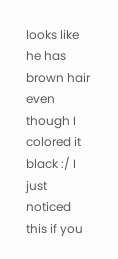looks like he has brown hair even though I colored it black :/ I just noticed this if you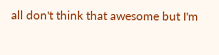all don't think that awesome but I'm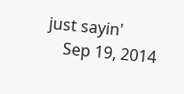just sayin'
    Sep 19, 2014